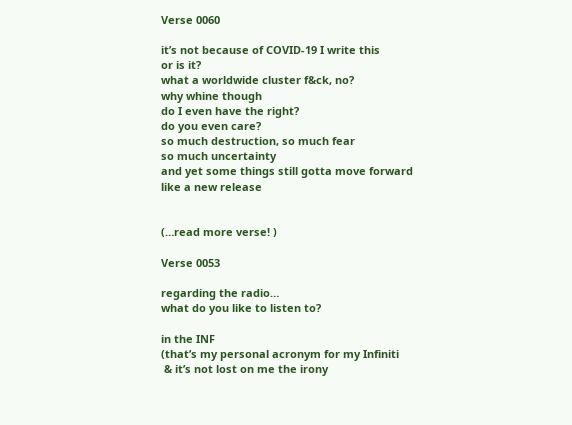Verse 0060

it’s not because of COVID-19 I write this
or is it?
what a worldwide cluster f&ck, no?
why whine though
do I even have the right?
do you even care?
so much destruction, so much fear
so much uncertainty
and yet some things still gotta move forward
like a new release


(…read more verse! )

Verse 0053

regarding the radio…
what do you like to listen to?

in the INF
(that’s my personal acronym for my Infiniti
 & it’s not lost on me the irony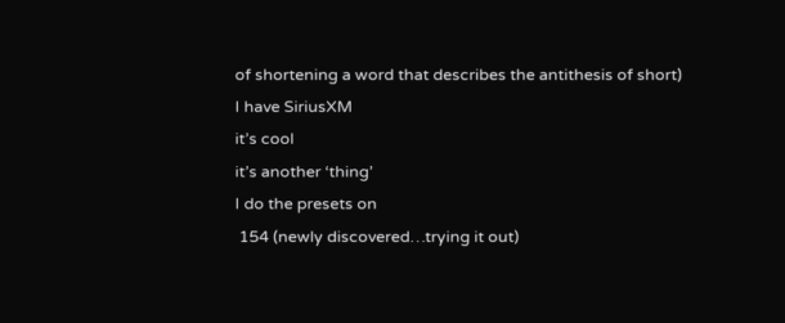of shortening a word that describes the antithesis of short)
I have SiriusXM
it’s cool
it’s another ‘thing’
I do the presets on
 154 (newly discovered…trying it out)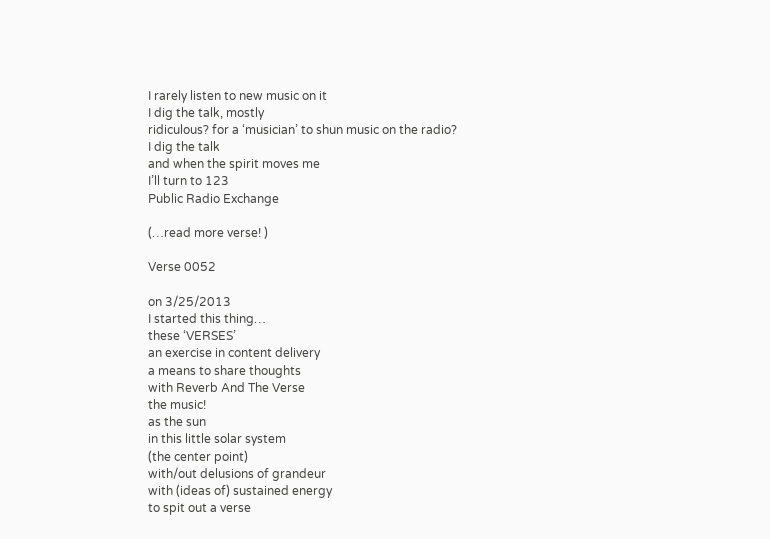I rarely listen to new music on it
I dig the talk, mostly
ridiculous? for a ‘musician’ to shun music on the radio?
I dig the talk
and when the spirit moves me
I’ll turn to 123
Public Radio Exchange

(…read more verse! )

Verse 0052

on 3/25/2013
I started this thing…
these ‘VERSES’
an exercise in content delivery
a means to share thoughts
with Reverb And The Verse
the music!
as the sun
in this little solar system
(the center point)
with/out delusions of grandeur
with (ideas of) sustained energy
to spit out a verse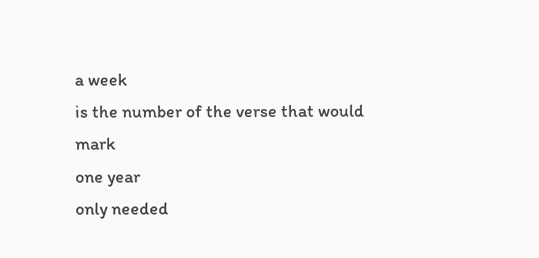a week
is the number of the verse that would mark
one year
only needed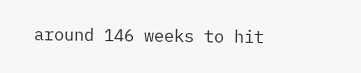around 146 weeks to hit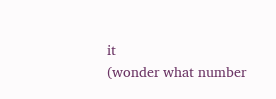it
(wonder what number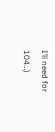I’ll need for 104…)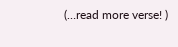(…read more verse! )